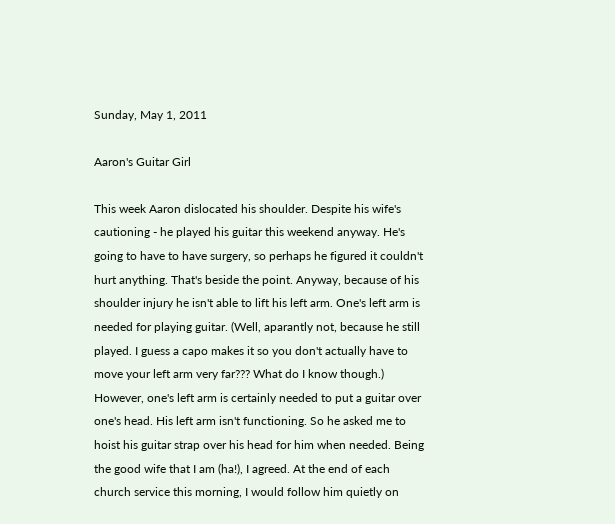Sunday, May 1, 2011

Aaron's Guitar Girl

This week Aaron dislocated his shoulder. Despite his wife's cautioning - he played his guitar this weekend anyway. He's going to have to have surgery, so perhaps he figured it couldn't hurt anything. That's beside the point. Anyway, because of his shoulder injury he isn't able to lift his left arm. One's left arm is needed for playing guitar. (Well, aparantly not, because he still played. I guess a capo makes it so you don't actually have to move your left arm very far??? What do I know though.) However, one's left arm is certainly needed to put a guitar over one's head. His left arm isn't functioning. So he asked me to hoist his guitar strap over his head for him when needed. Being the good wife that I am (ha!), I agreed. At the end of each church service this morning, I would follow him quietly on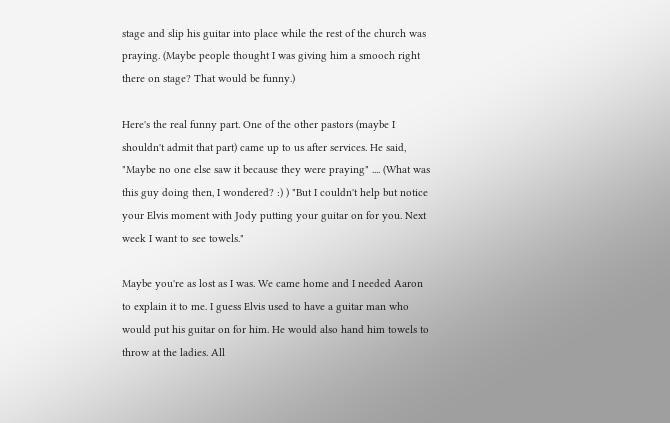stage and slip his guitar into place while the rest of the church was praying. (Maybe people thought I was giving him a smooch right there on stage? That would be funny.)

Here's the real funny part. One of the other pastors (maybe I shouldn't admit that part) came up to us after services. He said, "Maybe no one else saw it because they were praying" .... (What was this guy doing then, I wondered? :) ) "But I couldn't help but notice your Elvis moment with Jody putting your guitar on for you. Next week I want to see towels."

Maybe you're as lost as I was. We came home and I needed Aaron to explain it to me. I guess Elvis used to have a guitar man who would put his guitar on for him. He would also hand him towels to throw at the ladies. All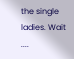the single ladies. Wait ....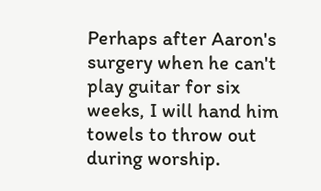Perhaps after Aaron's surgery when he can't play guitar for six weeks, I will hand him towels to throw out during worship.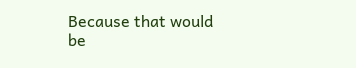Because that would be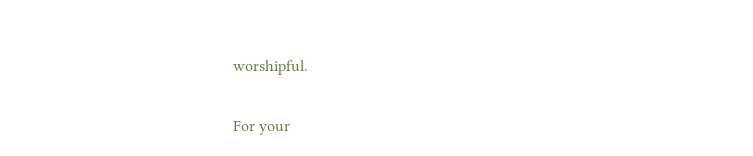worshipful.

For your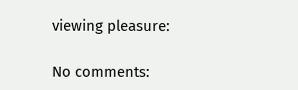viewing pleasure:

No comments: